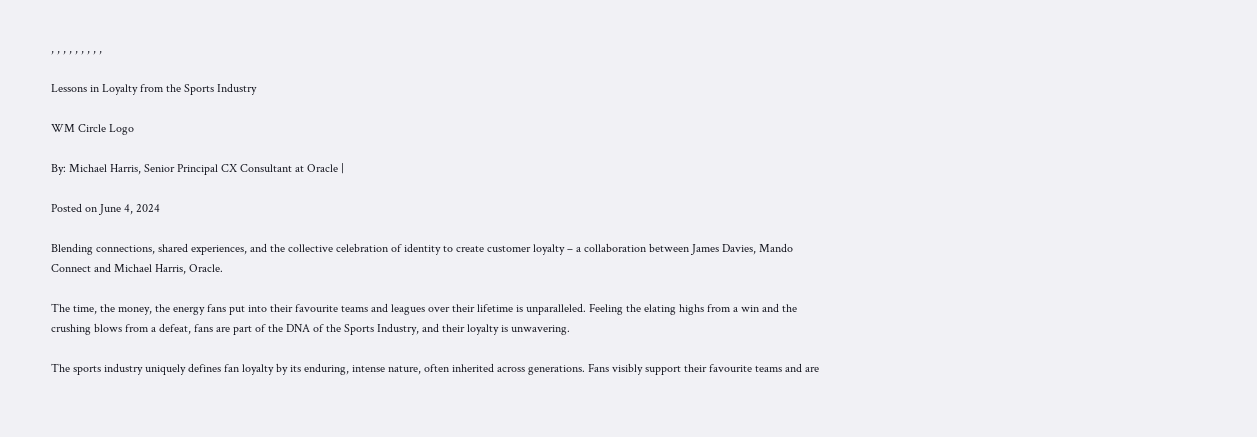, , , , , , , , ,

Lessons in Loyalty from the Sports Industry

WM Circle Logo

By: Michael Harris, Senior Principal CX Consultant at Oracle |

Posted on June 4, 2024

Blending connections, shared experiences, and the collective celebration of identity to create customer loyalty – a collaboration between James Davies, Mando Connect and Michael Harris, Oracle.

The time, the money, the energy fans put into their favourite teams and leagues over their lifetime is unparalleled. Feeling the elating highs from a win and the crushing blows from a defeat, fans are part of the DNA of the Sports Industry, and their loyalty is unwavering.

The sports industry uniquely defines fan loyalty by its enduring, intense nature, often inherited across generations. Fans visibly support their favourite teams and are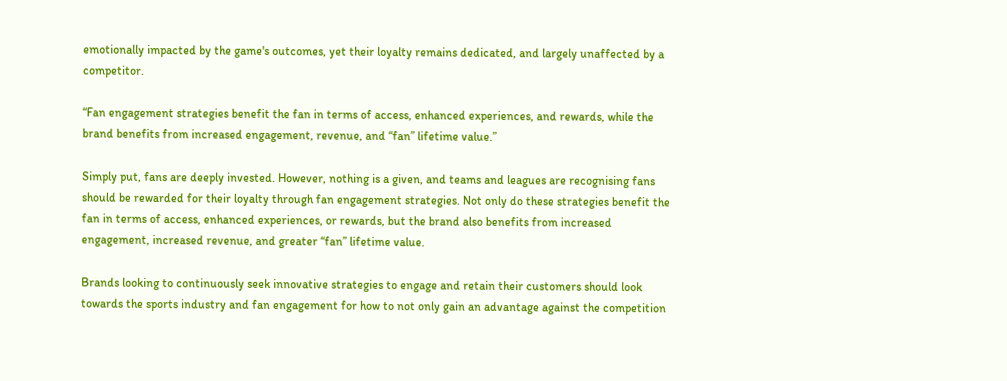emotionally impacted by the game's outcomes, yet their loyalty remains dedicated, and largely unaffected by a competitor.

“Fan engagement strategies benefit the fan in terms of access, enhanced experiences, and rewards, while the brand benefits from increased engagement, revenue, and “fan” lifetime value.”

Simply put, fans are deeply invested. However, nothing is a given, and teams and leagues are recognising fans should be rewarded for their loyalty through fan engagement strategies. Not only do these strategies benefit the fan in terms of access, enhanced experiences, or rewards, but the brand also benefits from increased engagement, increased revenue, and greater “fan” lifetime value.

Brands looking to continuously seek innovative strategies to engage and retain their customers should look towards the sports industry and fan engagement for how to not only gain an advantage against the competition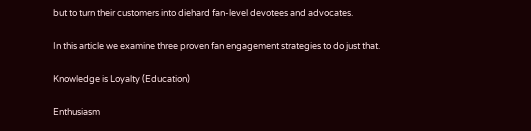but to turn their customers into diehard fan-level devotees and advocates.

In this article we examine three proven fan engagement strategies to do just that.

Knowledge is Loyalty (Education)

Enthusiasm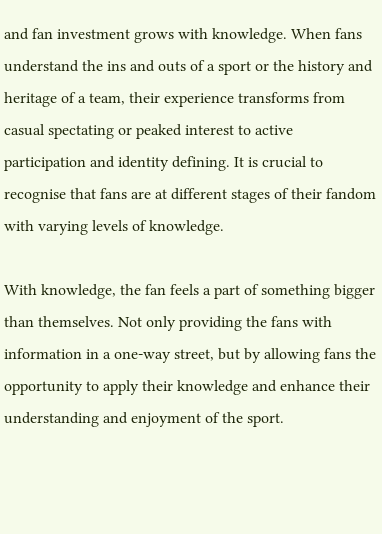and fan investment grows with knowledge. When fans understand the ins and outs of a sport or the history and heritage of a team, their experience transforms from casual spectating or peaked interest to active participation and identity defining. It is crucial to recognise that fans are at different stages of their fandom with varying levels of knowledge.

With knowledge, the fan feels a part of something bigger than themselves. Not only providing the fans with information in a one-way street, but by allowing fans the opportunity to apply their knowledge and enhance their understanding and enjoyment of the sport.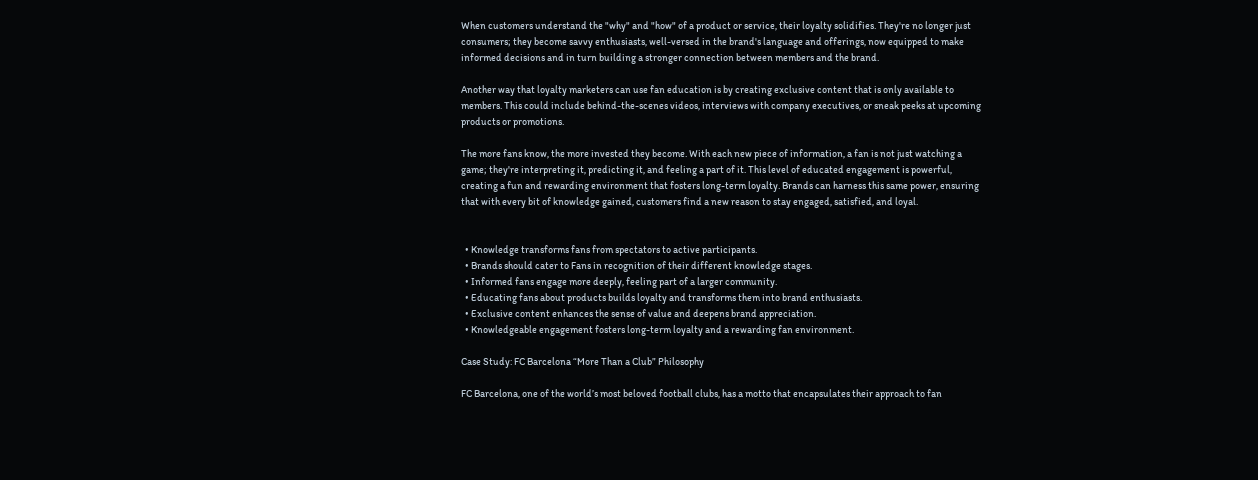When customers understand the "why" and "how" of a product or service, their loyalty solidifies. They're no longer just consumers; they become savvy enthusiasts, well-versed in the brand's language and offerings, now equipped to make informed decisions and in turn building a stronger connection between members and the brand.

Another way that loyalty marketers can use fan education is by creating exclusive content that is only available to members. This could include behind-the-scenes videos, interviews with company executives, or sneak peeks at upcoming products or promotions.

The more fans know, the more invested they become. With each new piece of information, a fan is not just watching a game; they're interpreting it, predicting it, and feeling a part of it. This level of educated engagement is powerful, creating a fun and rewarding environment that fosters long-term loyalty. Brands can harness this same power, ensuring that with every bit of knowledge gained, customers find a new reason to stay engaged, satisfied, and loyal.


  • Knowledge transforms fans from spectators to active participants.
  • Brands should cater to Fans in recognition of their different knowledge stages.
  • Informed fans engage more deeply, feeling part of a larger community.
  • Educating fans about products builds loyalty and transforms them into brand enthusiasts.
  • Exclusive content enhances the sense of value and deepens brand appreciation.
  • Knowledgeable engagement fosters long-term loyalty and a rewarding fan environment.

Case Study: FC Barcelona “More Than a Club” Philosophy

FC Barcelona, one of the world’s most beloved football clubs, has a motto that encapsulates their approach to fan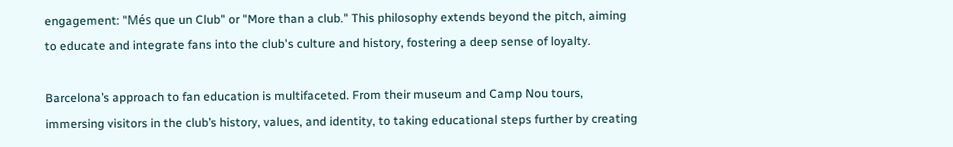engagement: "Més que un Club" or "More than a club." This philosophy extends beyond the pitch, aiming to educate and integrate fans into the club's culture and history, fostering a deep sense of loyalty.

Barcelona’s approach to fan education is multifaceted. From their museum and Camp Nou tours, immersing visitors in the club’s history, values, and identity, to taking educational steps further by creating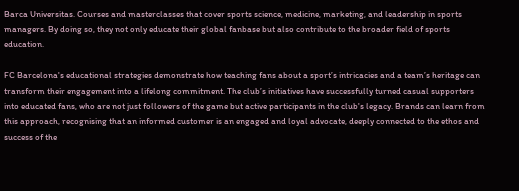Barca Universitas. Courses and masterclasses that cover sports science, medicine, marketing, and leadership in sports managers. By doing so, they not only educate their global fanbase but also contribute to the broader field of sports education.

FC Barcelona's educational strategies demonstrate how teaching fans about a sport’s intricacies and a team’s heritage can transform their engagement into a lifelong commitment. The club’s initiatives have successfully turned casual supporters into educated fans, who are not just followers of the game but active participants in the club's legacy. Brands can learn from this approach, recognising that an informed customer is an engaged and loyal advocate, deeply connected to the ethos and success of the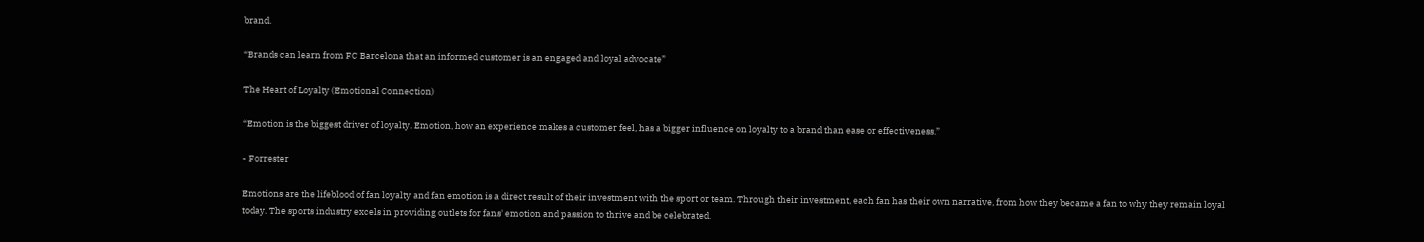brand.

“Brands can learn from FC Barcelona that an informed customer is an engaged and loyal advocate”

The Heart of Loyalty (Emotional Connection)

“Emotion is the biggest driver of loyalty. Emotion, how an experience makes a customer feel, has a bigger influence on loyalty to a brand than ease or effectiveness.”

- Forrester

Emotions are the lifeblood of fan loyalty and fan emotion is a direct result of their investment with the sport or team. Through their investment, each fan has their own narrative, from how they became a fan to why they remain loyal today. The sports industry excels in providing outlets for fans' emotion and passion to thrive and be celebrated.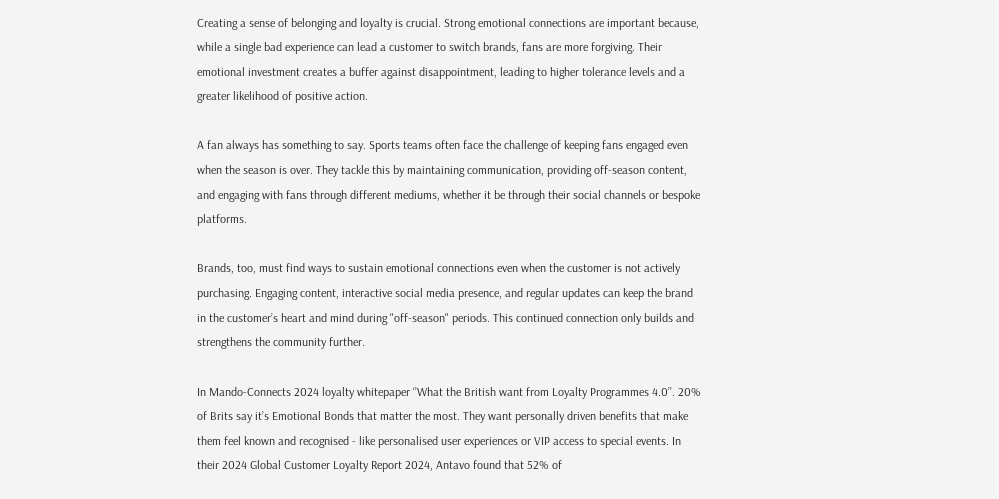Creating a sense of belonging and loyalty is crucial. Strong emotional connections are important because, while a single bad experience can lead a customer to switch brands, fans are more forgiving. Their emotional investment creates a buffer against disappointment, leading to higher tolerance levels and a greater likelihood of positive action.

A fan always has something to say. Sports teams often face the challenge of keeping fans engaged even when the season is over. They tackle this by maintaining communication, providing off-season content, and engaging with fans through different mediums, whether it be through their social channels or bespoke platforms.

Brands, too, must find ways to sustain emotional connections even when the customer is not actively purchasing. Engaging content, interactive social media presence, and regular updates can keep the brand in the customer’s heart and mind during "off-season" periods. This continued connection only builds and strengthens the community further.

In Mando-Connects 2024 loyalty whitepaper ‘’What the British want from Loyalty Programmes 4.0’’. 20% of Brits say it’s Emotional Bonds that matter the most. They want personally driven benefits that make them feel known and recognised - like personalised user experiences or VIP access to special events. In their 2024 Global Customer Loyalty Report 2024, Antavo found that 52% of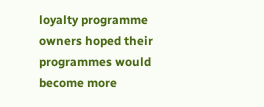loyalty programme owners hoped their programmes would become more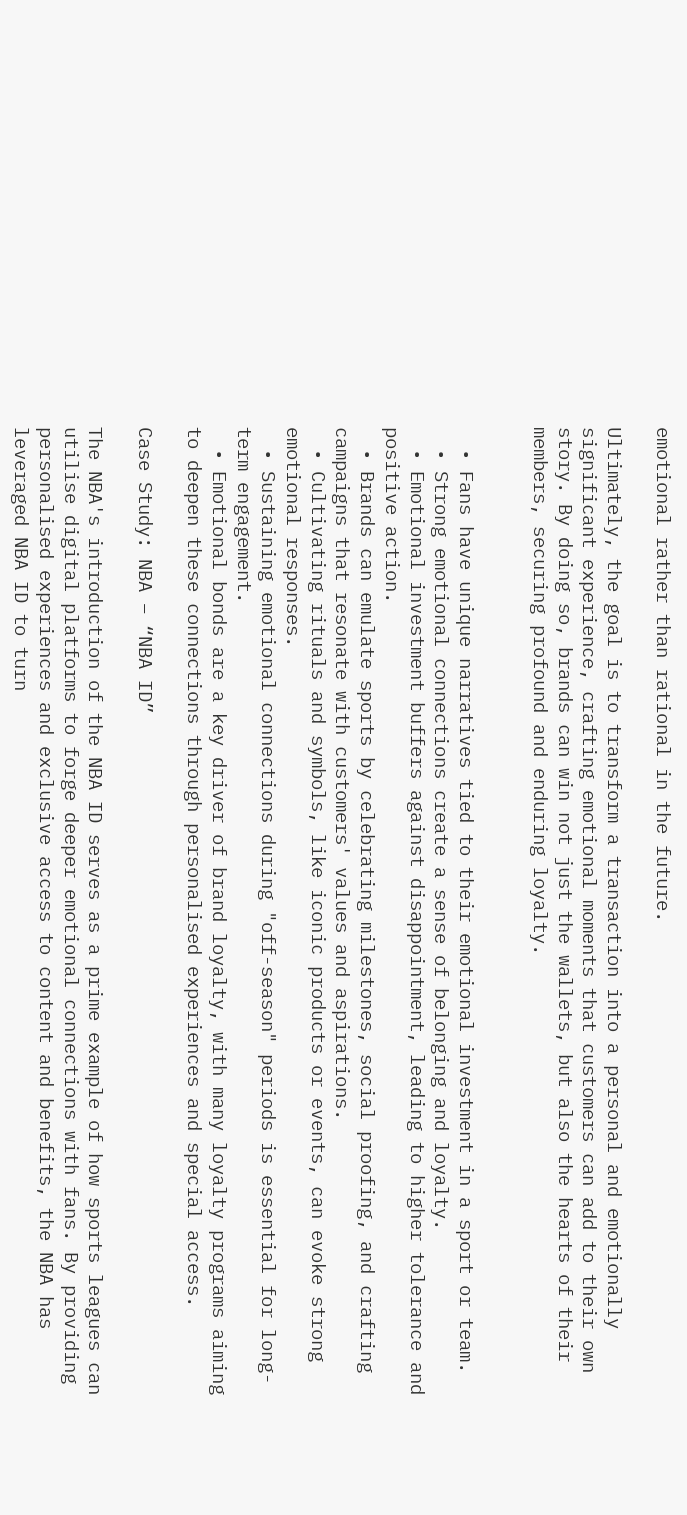emotional rather than rational in the future.

Ultimately, the goal is to transform a transaction into a personal and emotionally significant experience, crafting emotional moments that customers can add to their own story. By doing so, brands can win not just the wallets, but also the hearts of their members, securing profound and enduring loyalty.


  • Fans have unique narratives tied to their emotional investment in a sport or team.
  • Strong emotional connections create a sense of belonging and loyalty.
  • Emotional investment buffers against disappointment, leading to higher tolerance and positive action.
  • Brands can emulate sports by celebrating milestones, social proofing, and crafting campaigns that resonate with customers' values and aspirations.
  • Cultivating rituals and symbols, like iconic products or events, can evoke strong emotional responses.
  • Sustaining emotional connections during "off-season" periods is essential for long-term engagement.
  • Emotional bonds are a key driver of brand loyalty, with many loyalty programs aiming to deepen these connections through personalised experiences and special access.

Case Study: NBA – “NBA ID”

The NBA's introduction of the NBA ID serves as a prime example of how sports leagues can utilise digital platforms to forge deeper emotional connections with fans. By providing personalised experiences and exclusive access to content and benefits, the NBA has leveraged NBA ID to turn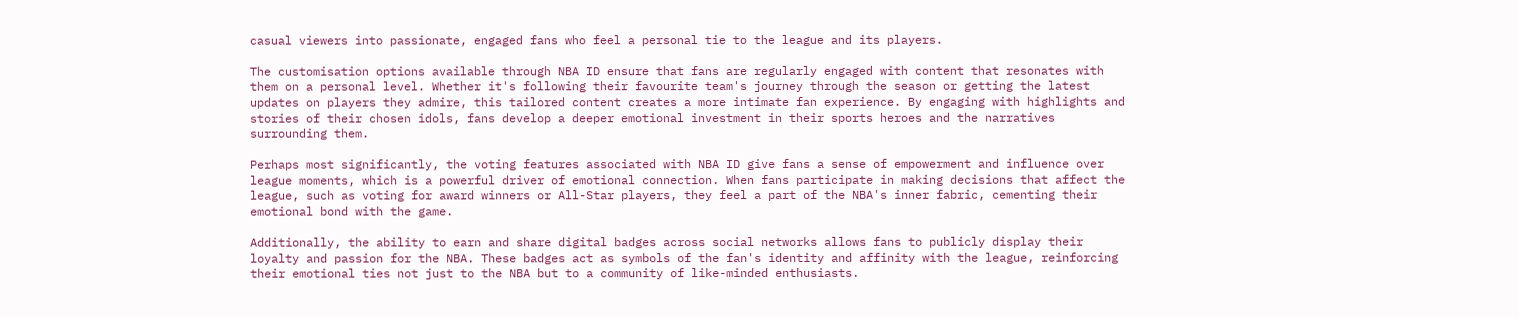casual viewers into passionate, engaged fans who feel a personal tie to the league and its players.

The customisation options available through NBA ID ensure that fans are regularly engaged with content that resonates with them on a personal level. Whether it's following their favourite team's journey through the season or getting the latest updates on players they admire, this tailored content creates a more intimate fan experience. By engaging with highlights and stories of their chosen idols, fans develop a deeper emotional investment in their sports heroes and the narratives surrounding them.

Perhaps most significantly, the voting features associated with NBA ID give fans a sense of empowerment and influence over league moments, which is a powerful driver of emotional connection. When fans participate in making decisions that affect the league, such as voting for award winners or All-Star players, they feel a part of the NBA's inner fabric, cementing their emotional bond with the game.

Additionally, the ability to earn and share digital badges across social networks allows fans to publicly display their loyalty and passion for the NBA. These badges act as symbols of the fan's identity and affinity with the league, reinforcing their emotional ties not just to the NBA but to a community of like-minded enthusiasts.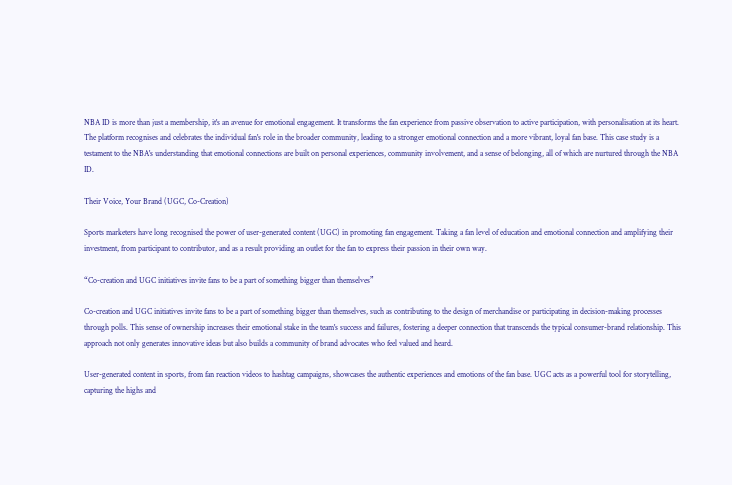NBA ID is more than just a membership, it's an avenue for emotional engagement. It transforms the fan experience from passive observation to active participation, with personalisation at its heart. The platform recognises and celebrates the individual fan's role in the broader community, leading to a stronger emotional connection and a more vibrant, loyal fan base. This case study is a testament to the NBA's understanding that emotional connections are built on personal experiences, community involvement, and a sense of belonging, all of which are nurtured through the NBA ID.

Their Voice, Your Brand (UGC, Co-Creation)

Sports marketers have long recognised the power of user-generated content (UGC) in promoting fan engagement. Taking a fan level of education and emotional connection and amplifying their investment, from participant to contributor, and as a result providing an outlet for the fan to express their passion in their own way.

“Co-creation and UGC initiatives invite fans to be a part of something bigger than themselves”

Co-creation and UGC initiatives invite fans to be a part of something bigger than themselves, such as contributing to the design of merchandise or participating in decision-making processes through polls. This sense of ownership increases their emotional stake in the team's success and failures, fostering a deeper connection that transcends the typical consumer-brand relationship. This approach not only generates innovative ideas but also builds a community of brand advocates who feel valued and heard.

User-generated content in sports, from fan reaction videos to hashtag campaigns, showcases the authentic experiences and emotions of the fan base. UGC acts as a powerful tool for storytelling, capturing the highs and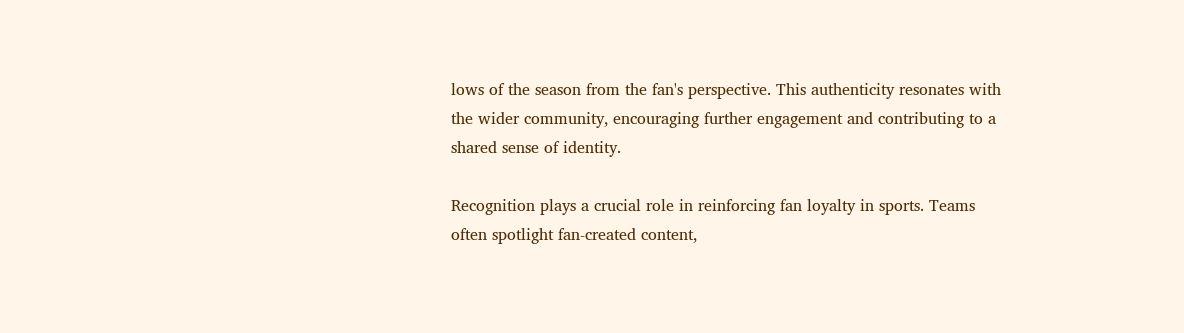lows of the season from the fan's perspective. This authenticity resonates with the wider community, encouraging further engagement and contributing to a shared sense of identity.

Recognition plays a crucial role in reinforcing fan loyalty in sports. Teams often spotlight fan-created content,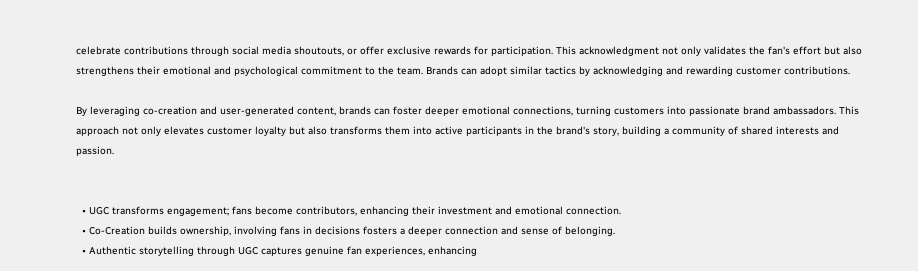celebrate contributions through social media shoutouts, or offer exclusive rewards for participation. This acknowledgment not only validates the fan's effort but also strengthens their emotional and psychological commitment to the team. Brands can adopt similar tactics by acknowledging and rewarding customer contributions.

By leveraging co-creation and user-generated content, brands can foster deeper emotional connections, turning customers into passionate brand ambassadors. This approach not only elevates customer loyalty but also transforms them into active participants in the brand's story, building a community of shared interests and passion.


  • UGC transforms engagement; fans become contributors, enhancing their investment and emotional connection.
  • Co-Creation builds ownership, involving fans in decisions fosters a deeper connection and sense of belonging.
  • Authentic storytelling through UGC captures genuine fan experiences, enhancing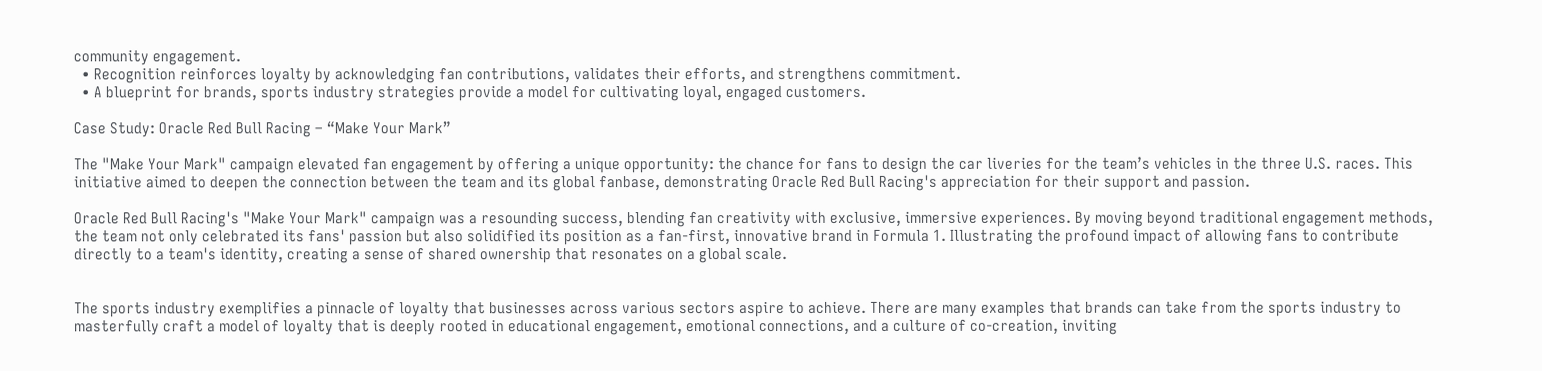community engagement.
  • Recognition reinforces loyalty by acknowledging fan contributions, validates their efforts, and strengthens commitment.
  • A blueprint for brands, sports industry strategies provide a model for cultivating loyal, engaged customers.

Case Study: Oracle Red Bull Racing – “Make Your Mark”

The "Make Your Mark" campaign elevated fan engagement by offering a unique opportunity: the chance for fans to design the car liveries for the team’s vehicles in the three U.S. races. This initiative aimed to deepen the connection between the team and its global fanbase, demonstrating Oracle Red Bull Racing's appreciation for their support and passion.

Oracle Red Bull Racing's "Make Your Mark" campaign was a resounding success, blending fan creativity with exclusive, immersive experiences. By moving beyond traditional engagement methods, the team not only celebrated its fans' passion but also solidified its position as a fan-first, innovative brand in Formula 1. Illustrating the profound impact of allowing fans to contribute directly to a team's identity, creating a sense of shared ownership that resonates on a global scale.


The sports industry exemplifies a pinnacle of loyalty that businesses across various sectors aspire to achieve. There are many examples that brands can take from the sports industry to masterfully craft a model of loyalty that is deeply rooted in educational engagement, emotional connections, and a culture of co-creation, inviting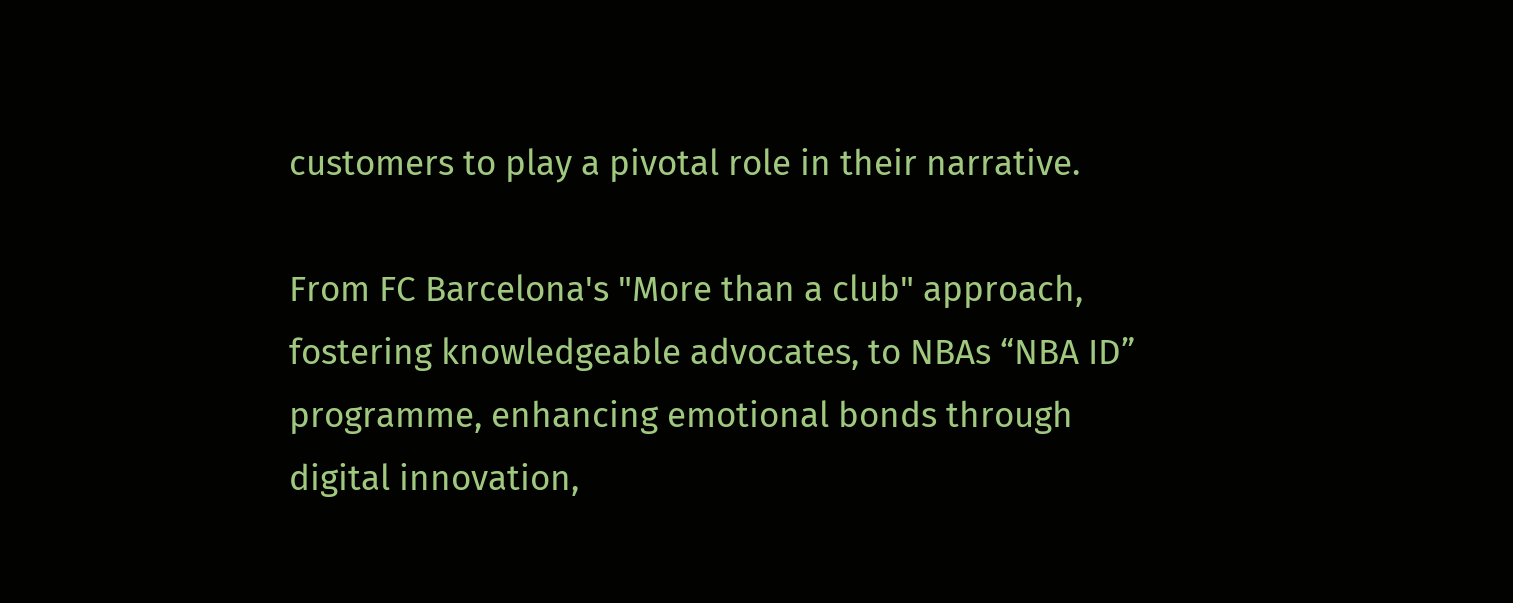customers to play a pivotal role in their narrative.

From FC Barcelona's "More than a club" approach, fostering knowledgeable advocates, to NBAs “NBA ID” programme, enhancing emotional bonds through digital innovation,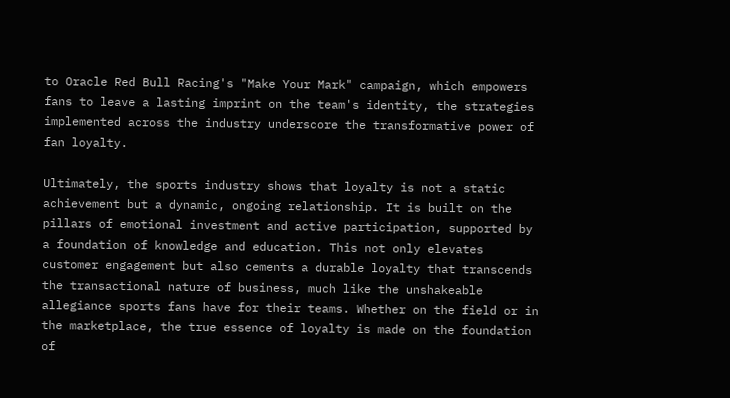to Oracle Red Bull Racing's "Make Your Mark" campaign, which empowers fans to leave a lasting imprint on the team's identity, the strategies implemented across the industry underscore the transformative power of fan loyalty.

Ultimately, the sports industry shows that loyalty is not a static achievement but a dynamic, ongoing relationship. It is built on the pillars of emotional investment and active participation, supported by a foundation of knowledge and education. This not only elevates customer engagement but also cements a durable loyalty that transcends the transactional nature of business, much like the unshakeable allegiance sports fans have for their teams. Whether on the field or in the marketplace, the true essence of loyalty is made on the foundation of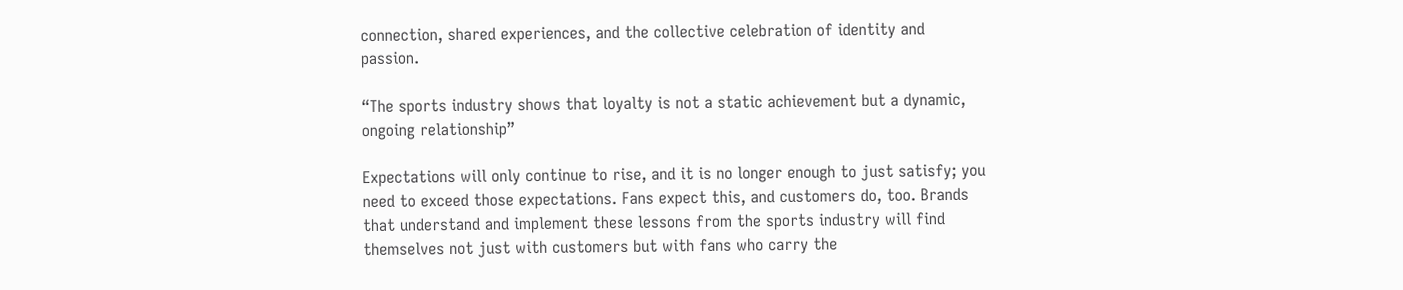connection, shared experiences, and the collective celebration of identity and passion.

“The sports industry shows that loyalty is not a static achievement but a dynamic, ongoing relationship”

Expectations will only continue to rise, and it is no longer enough to just satisfy; you need to exceed those expectations. Fans expect this, and customers do, too. Brands that understand and implement these lessons from the sports industry will find themselves not just with customers but with fans who carry the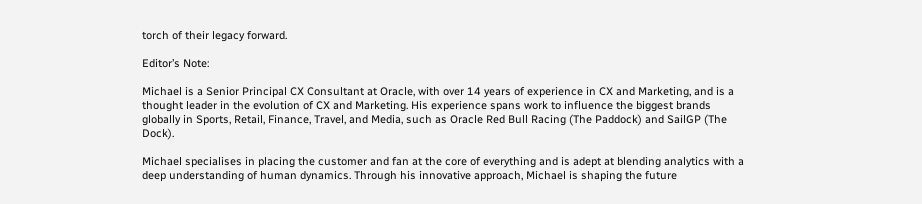torch of their legacy forward.

Editor’s Note:

Michael is a Senior Principal CX Consultant at Oracle, with over 14 years of experience in CX and Marketing, and is a thought leader in the evolution of CX and Marketing. His experience spans work to influence the biggest brands globally in Sports, Retail, Finance, Travel, and Media, such as Oracle Red Bull Racing (The Paddock) and SailGP (The Dock).

Michael specialises in placing the customer and fan at the core of everything and is adept at blending analytics with a deep understanding of human dynamics. Through his innovative approach, Michael is shaping the future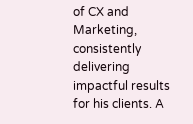of CX and Marketing, consistently delivering impactful results for his clients. A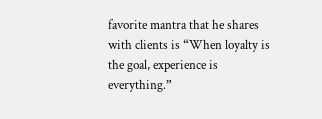favorite mantra that he shares with clients is “When loyalty is the goal, experience is everything.”